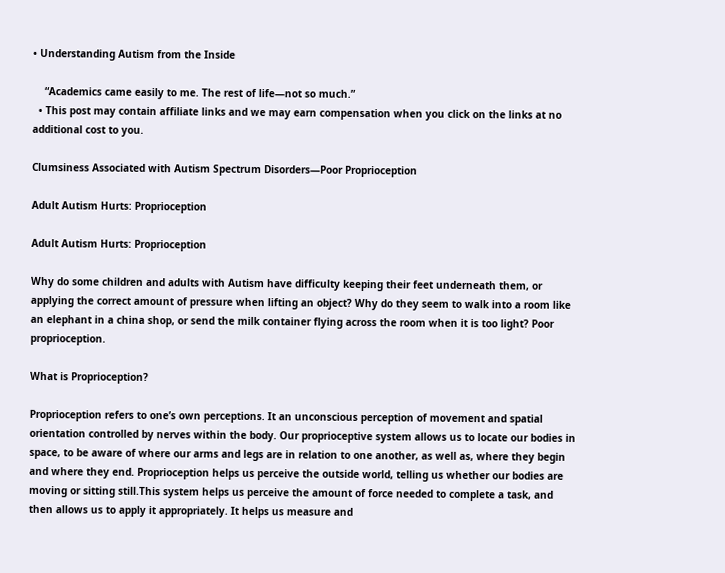• Understanding Autism from the Inside

    “Academics came easily to me. The rest of life—not so much.”
  • This post may contain affiliate links and we may earn compensation when you click on the links at no additional cost to you.

Clumsiness Associated with Autism Spectrum Disorders—Poor Proprioception

Adult Autism Hurts: Proprioception

Adult Autism Hurts: Proprioception

Why do some children and adults with Autism have difficulty keeping their feet underneath them, or applying the correct amount of pressure when lifting an object? Why do they seem to walk into a room like an elephant in a china shop, or send the milk container flying across the room when it is too light? Poor proprioception.

What is Proprioception?

Proprioception refers to one’s own perceptions. It an unconscious perception of movement and spatial orientation controlled by nerves within the body. Our proprioceptive system allows us to locate our bodies in space, to be aware of where our arms and legs are in relation to one another, as well as, where they begin and where they end. Proprioception helps us perceive the outside world, telling us whether our bodies are moving or sitting still.This system helps us perceive the amount of force needed to complete a task, and then allows us to apply it appropriately. It helps us measure and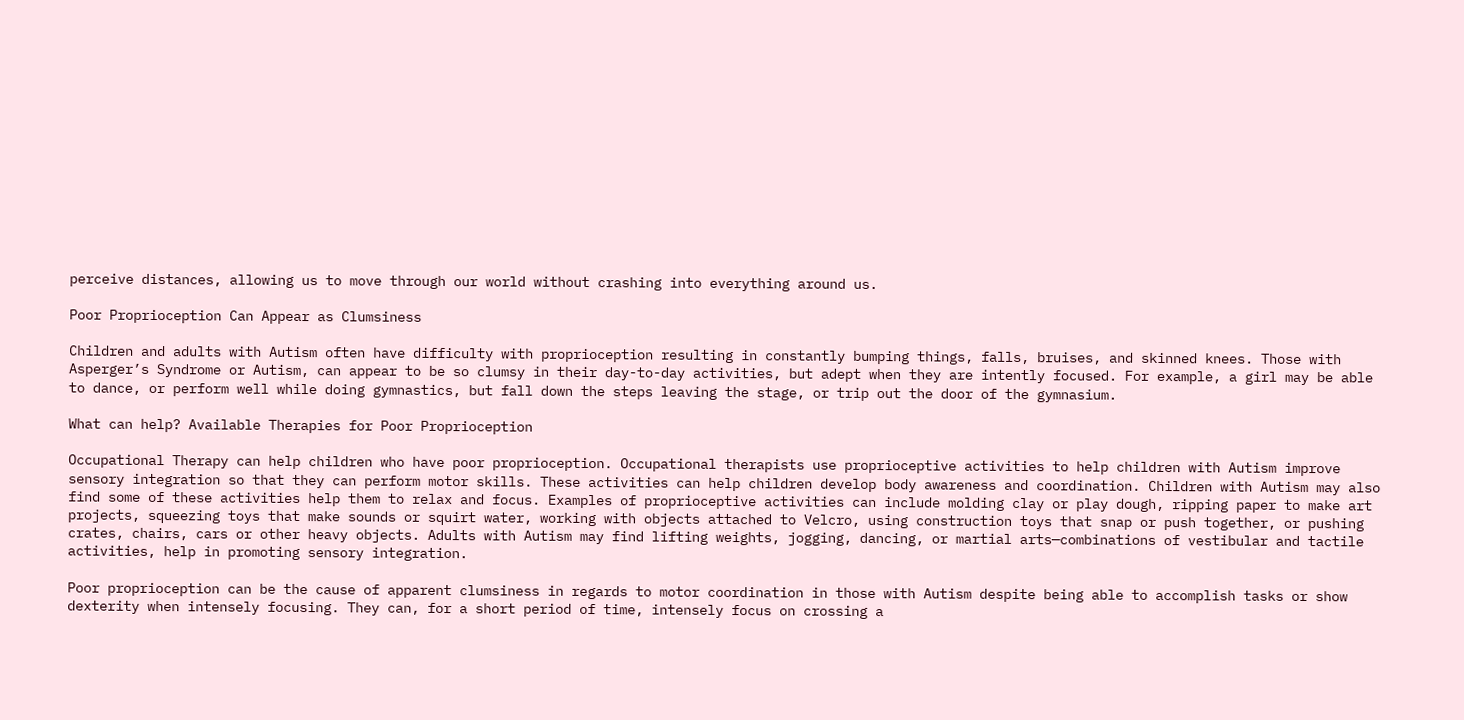perceive distances, allowing us to move through our world without crashing into everything around us.

Poor Proprioception Can Appear as Clumsiness

Children and adults with Autism often have difficulty with proprioception resulting in constantly bumping things, falls, bruises, and skinned knees. Those with Asperger’s Syndrome or Autism, can appear to be so clumsy in their day-to-day activities, but adept when they are intently focused. For example, a girl may be able to dance, or perform well while doing gymnastics, but fall down the steps leaving the stage, or trip out the door of the gymnasium.

What can help? Available Therapies for Poor Proprioception

Occupational Therapy can help children who have poor proprioception. Occupational therapists use proprioceptive activities to help children with Autism improve sensory integration so that they can perform motor skills. These activities can help children develop body awareness and coordination. Children with Autism may also find some of these activities help them to relax and focus. Examples of proprioceptive activities can include molding clay or play dough, ripping paper to make art projects, squeezing toys that make sounds or squirt water, working with objects attached to Velcro, using construction toys that snap or push together, or pushing crates, chairs, cars or other heavy objects. Adults with Autism may find lifting weights, jogging, dancing, or martial arts—combinations of vestibular and tactile activities, help in promoting sensory integration.

Poor proprioception can be the cause of apparent clumsiness in regards to motor coordination in those with Autism despite being able to accomplish tasks or show dexterity when intensely focusing. They can, for a short period of time, intensely focus on crossing a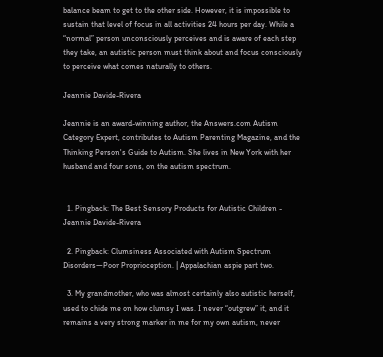balance beam to get to the other side. However, it is impossible to sustain that level of focus in all activities 24 hours per day. While a “normal” person unconsciously perceives and is aware of each step they take, an autistic person must think about and focus consciously to perceive what comes naturally to others.

Jeannie Davide-Rivera

Jeannie is an award-winning author, the Answers.com Autism Category Expert, contributes to Autism Parenting Magazine, and the Thinking Person's Guide to Autism. She lives in New York with her husband and four sons, on the autism spectrum.


  1. Pingback: The Best Sensory Products for Autistic Children - Jeannie Davide-Rivera

  2. Pingback: Clumsiness Associated with Autism Spectrum Disorders—Poor Proprioception. | Appalachian aspie part two.

  3. My grandmother, who was almost certainly also autistic herself, used to chide me on how clumsy I was. I never “outgrew” it, and it remains a very strong marker in me for my own autism, never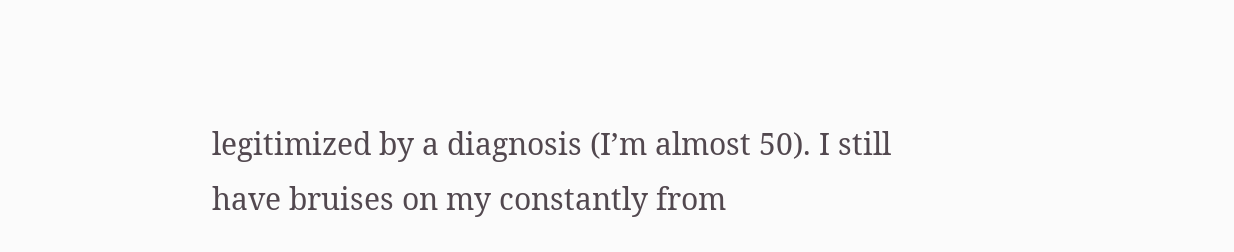legitimized by a diagnosis (I’m almost 50). I still have bruises on my constantly from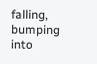falling, bumping into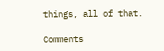things, all of that.

Comments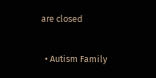are closed

  • Autism Family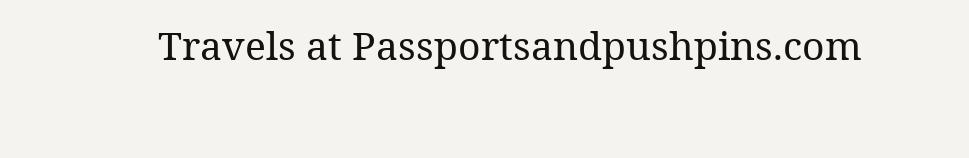Travels at Passportsandpushpins.com